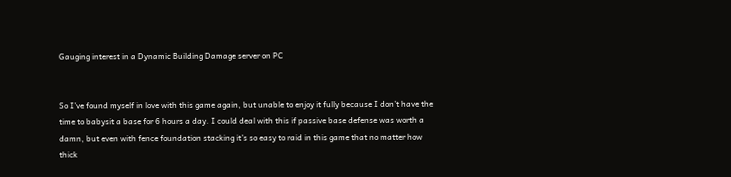Gauging interest in a Dynamic Building Damage server on PC


So I’ve found myself in love with this game again, but unable to enjoy it fully because I don’t have the time to babysit a base for 6 hours a day. I could deal with this if passive base defense was worth a damn, but even with fence foundation stacking it’s so easy to raid in this game that no matter how thick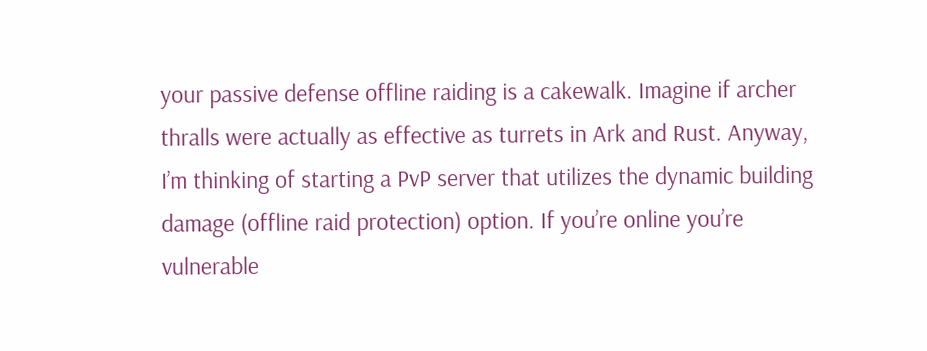your passive defense offline raiding is a cakewalk. Imagine if archer thralls were actually as effective as turrets in Ark and Rust. Anyway, I’m thinking of starting a PvP server that utilizes the dynamic building damage (offline raid protection) option. If you’re online you’re vulnerable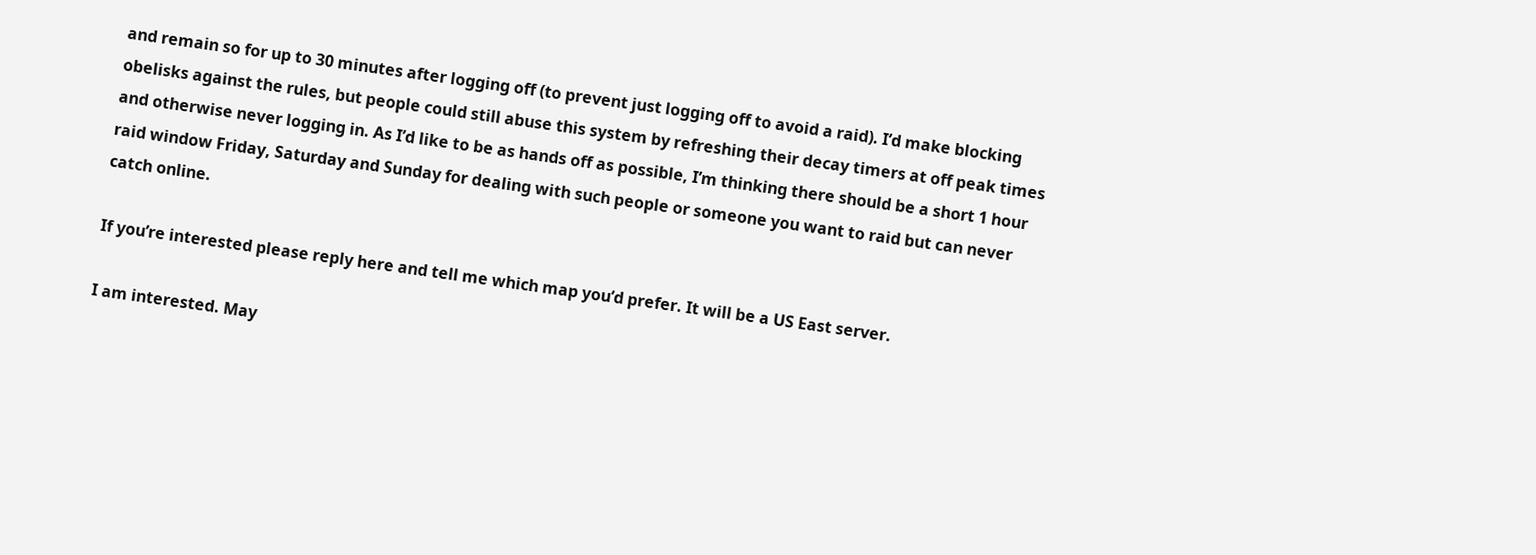and remain so for up to 30 minutes after logging off (to prevent just logging off to avoid a raid). I’d make blocking obelisks against the rules, but people could still abuse this system by refreshing their decay timers at off peak times and otherwise never logging in. As I’d like to be as hands off as possible, I’m thinking there should be a short 1 hour raid window Friday, Saturday and Sunday for dealing with such people or someone you want to raid but can never catch online.

If you’re interested please reply here and tell me which map you’d prefer. It will be a US East server.

I am interested. May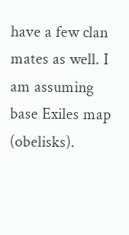have a few clan mates as well. I am assuming base Exiles map (obelisks).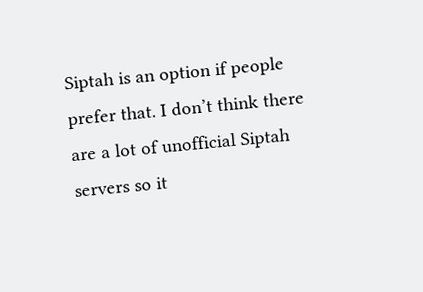Siptah is an option if people prefer that. I don’t think there are a lot of unofficial Siptah servers so it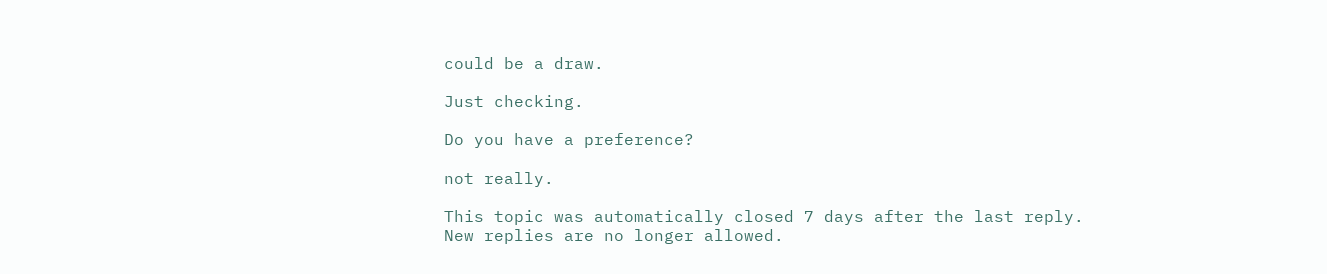could be a draw.

Just checking.

Do you have a preference?

not really.

This topic was automatically closed 7 days after the last reply. New replies are no longer allowed.